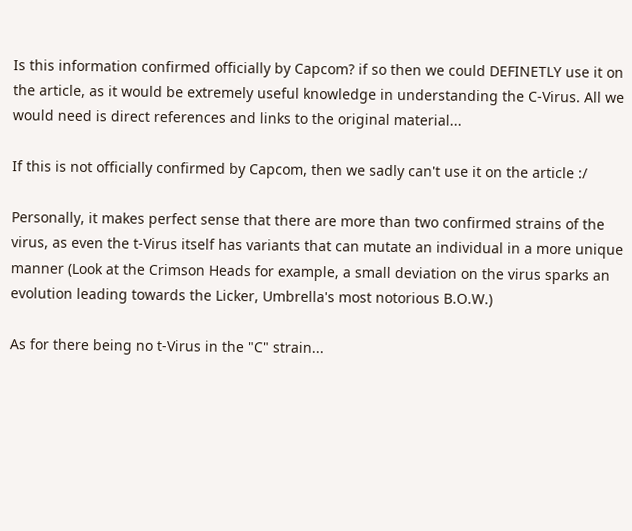Is this information confirmed officially by Capcom? if so then we could DEFINETLY use it on the article, as it would be extremely useful knowledge in understanding the C-Virus. All we would need is direct references and links to the original material...

If this is not officially confirmed by Capcom, then we sadly can't use it on the article :/

Personally, it makes perfect sense that there are more than two confirmed strains of the virus, as even the t-Virus itself has variants that can mutate an individual in a more unique manner (Look at the Crimson Heads for example, a small deviation on the virus sparks an evolution leading towards the Licker, Umbrella's most notorious B.O.W.)

As for there being no t-Virus in the "C" strain...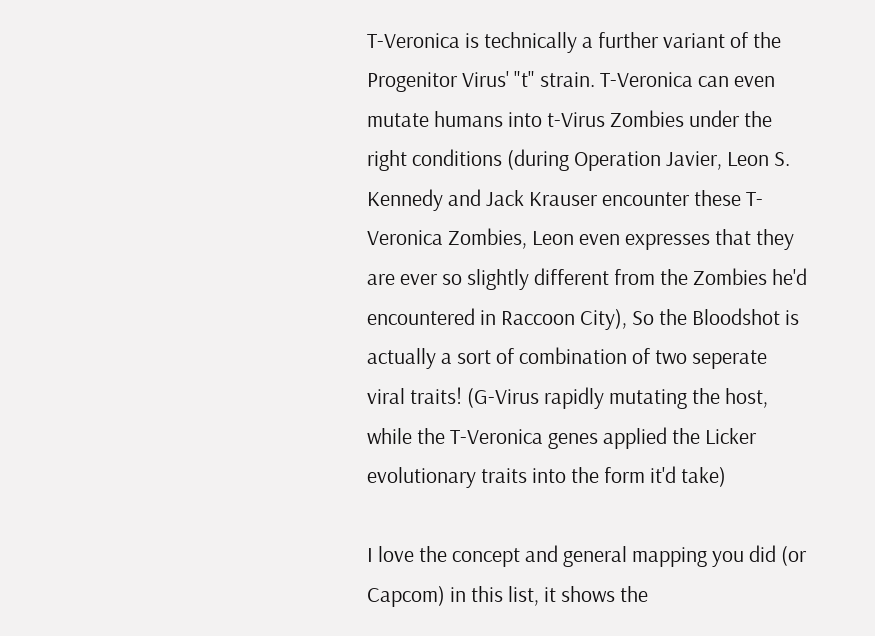T-Veronica is technically a further variant of the Progenitor Virus' "t" strain. T-Veronica can even mutate humans into t-Virus Zombies under the right conditions (during Operation Javier, Leon S. Kennedy and Jack Krauser encounter these T-Veronica Zombies, Leon even expresses that they are ever so slightly different from the Zombies he'd encountered in Raccoon City), So the Bloodshot is actually a sort of combination of two seperate viral traits! (G-Virus rapidly mutating the host, while the T-Veronica genes applied the Licker evolutionary traits into the form it'd take)

I love the concept and general mapping you did (or Capcom) in this list, it shows the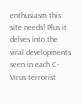enthusiasm this site needs! Plus it delves into the viral developments seen in each C-Virus terrorist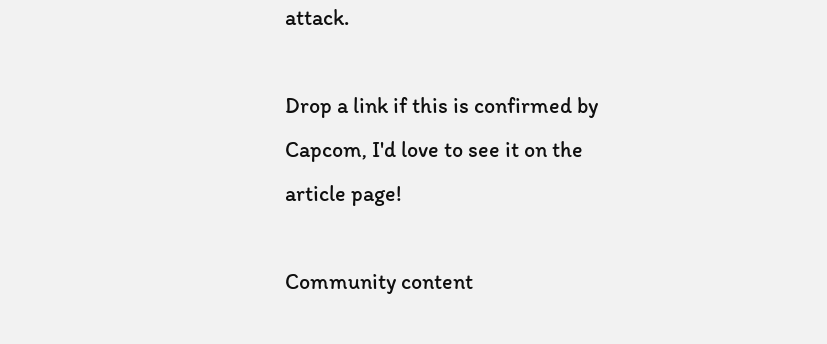attack.

Drop a link if this is confirmed by Capcom, I'd love to see it on the article page!

Community content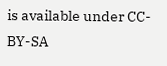is available under CC-BY-SA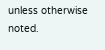unless otherwise noted.